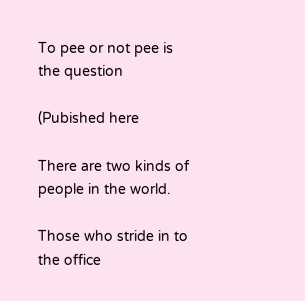To pee or not pee is the question

(Pubished here

There are two kinds of people in the world.

Those who stride in to the office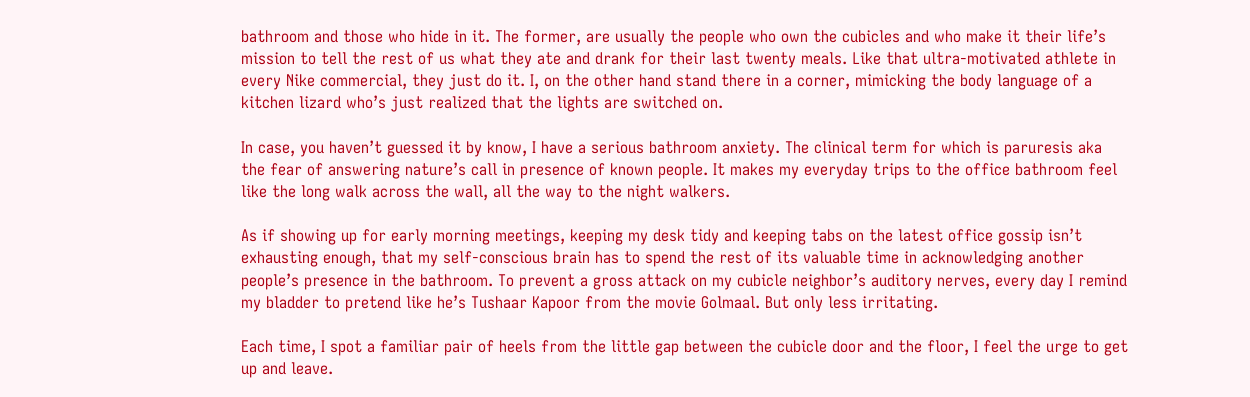bathroom and those who hide in it. The former, are usually the people who own the cubicles and who make it their life’s mission to tell the rest of us what they ate and drank for their last twenty meals. Like that ultra-motivated athlete in every Nike commercial, they just do it. I, on the other hand stand there in a corner, mimicking the body language of a kitchen lizard who’s just realized that the lights are switched on.

In case, you haven’t guessed it by know, I have a serious bathroom anxiety. The clinical term for which is paruresis aka the fear of answering nature’s call in presence of known people. It makes my everyday trips to the office bathroom feel like the long walk across the wall, all the way to the night walkers.

As if showing up for early morning meetings, keeping my desk tidy and keeping tabs on the latest office gossip isn’t exhausting enough, that my self-conscious brain has to spend the rest of its valuable time in acknowledging another people’s presence in the bathroom. To prevent a gross attack on my cubicle neighbor’s auditory nerves, every day I remind my bladder to pretend like he’s Tushaar Kapoor from the movie Golmaal. But only less irritating.

Each time, I spot a familiar pair of heels from the little gap between the cubicle door and the floor, I feel the urge to get up and leave.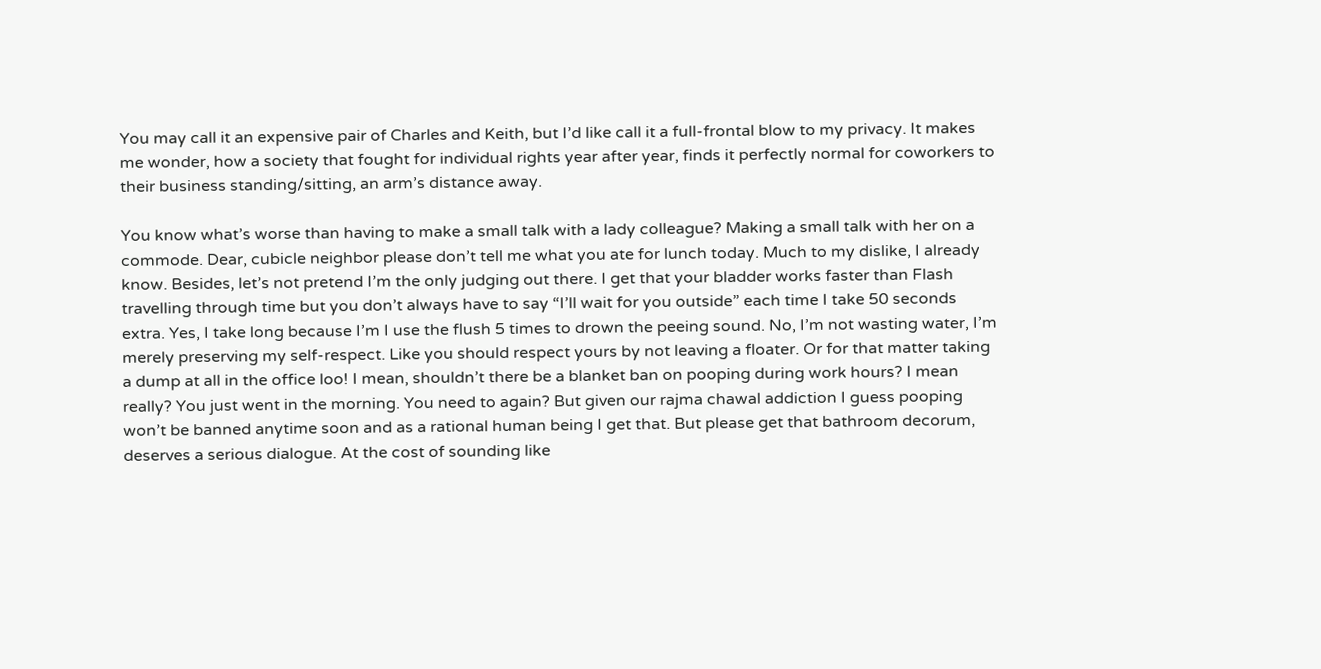You may call it an expensive pair of Charles and Keith, but I’d like call it a full-frontal blow to my privacy. It makes me wonder, how a society that fought for individual rights year after year, finds it perfectly normal for coworkers to their business standing/sitting, an arm’s distance away.

You know what’s worse than having to make a small talk with a lady colleague? Making a small talk with her on a commode. Dear, cubicle neighbor please don’t tell me what you ate for lunch today. Much to my dislike, I already know. Besides, let’s not pretend I’m the only judging out there. I get that your bladder works faster than Flash travelling through time but you don’t always have to say “I’ll wait for you outside” each time I take 50 seconds extra. Yes, I take long because I’m I use the flush 5 times to drown the peeing sound. No, I’m not wasting water, I’m merely preserving my self-respect. Like you should respect yours by not leaving a floater. Or for that matter taking a dump at all in the office loo! I mean, shouldn’t there be a blanket ban on pooping during work hours? I mean really? You just went in the morning. You need to again? But given our rajma chawal addiction I guess pooping won’t be banned anytime soon and as a rational human being I get that. But please get that bathroom decorum, deserves a serious dialogue. At the cost of sounding like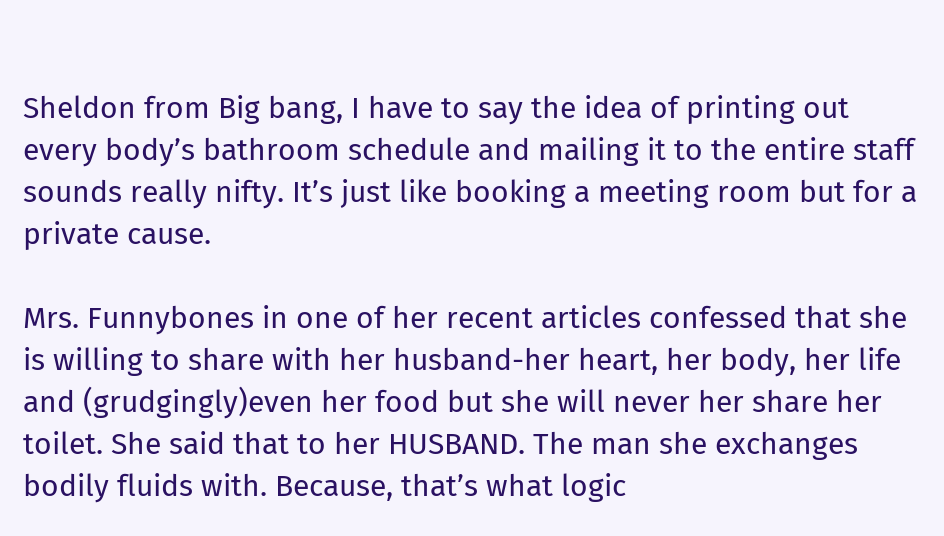Sheldon from Big bang, I have to say the idea of printing out every body’s bathroom schedule and mailing it to the entire staff sounds really nifty. It’s just like booking a meeting room but for a private cause.

Mrs. Funnybones in one of her recent articles confessed that she is willing to share with her husband-her heart, her body, her life and (grudgingly)even her food but she will never her share her toilet. She said that to her HUSBAND. The man she exchanges bodily fluids with. Because, that’s what logic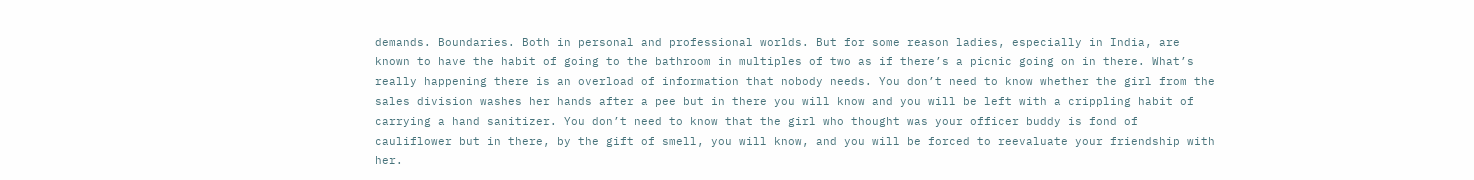demands. Boundaries. Both in personal and professional worlds. But for some reason ladies, especially in India, are known to have the habit of going to the bathroom in multiples of two as if there’s a picnic going on in there. What’s really happening there is an overload of information that nobody needs. You don’t need to know whether the girl from the sales division washes her hands after a pee but in there you will know and you will be left with a crippling habit of carrying a hand sanitizer. You don’t need to know that the girl who thought was your officer buddy is fond of cauliflower but in there, by the gift of smell, you will know, and you will be forced to reevaluate your friendship with her.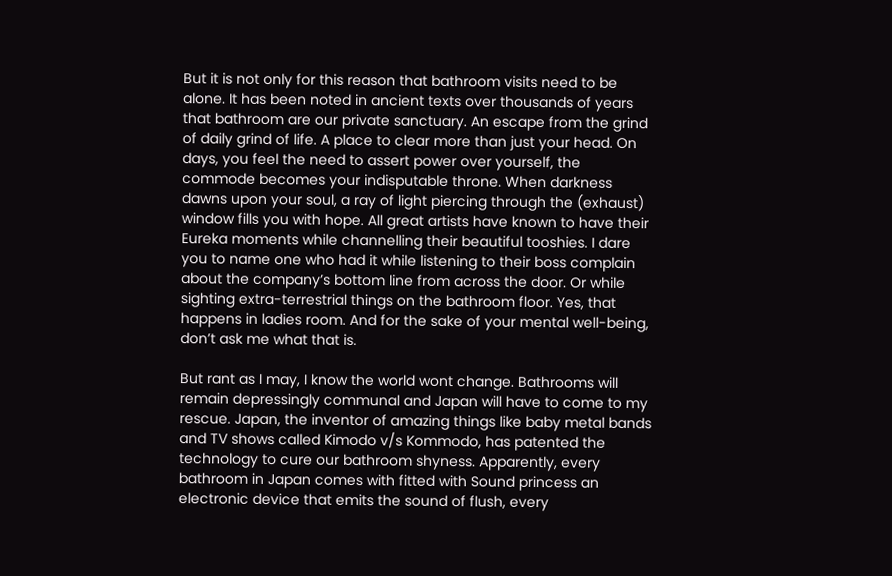But it is not only for this reason that bathroom visits need to be alone. It has been noted in ancient texts over thousands of years that bathroom are our private sanctuary. An escape from the grind of daily grind of life. A place to clear more than just your head. On days, you feel the need to assert power over yourself, the commode becomes your indisputable throne. When darkness dawns upon your soul, a ray of light piercing through the (exhaust) window fills you with hope. All great artists have known to have their Eureka moments while channelling their beautiful tooshies. I dare you to name one who had it while listening to their boss complain about the company’s bottom line from across the door. Or while sighting extra-terrestrial things on the bathroom floor. Yes, that happens in ladies room. And for the sake of your mental well-being, don’t ask me what that is.

But rant as I may, I know the world wont change. Bathrooms will remain depressingly communal and Japan will have to come to my rescue. Japan, the inventor of amazing things like baby metal bands and TV shows called Kimodo v/s Kommodo, has patented the technology to cure our bathroom shyness. Apparently, every bathroom in Japan comes with fitted with Sound princess an electronic device that emits the sound of flush, every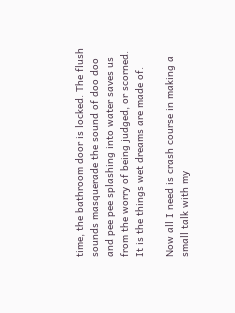time, the bathroom door is locked. The flush sounds masquerade the sound of doo doo and pee pee splashing into water saves us from the worry of being judged, or scorned. It is the things wet dreams are made of.

Now all I need is crash course in making a small talk with my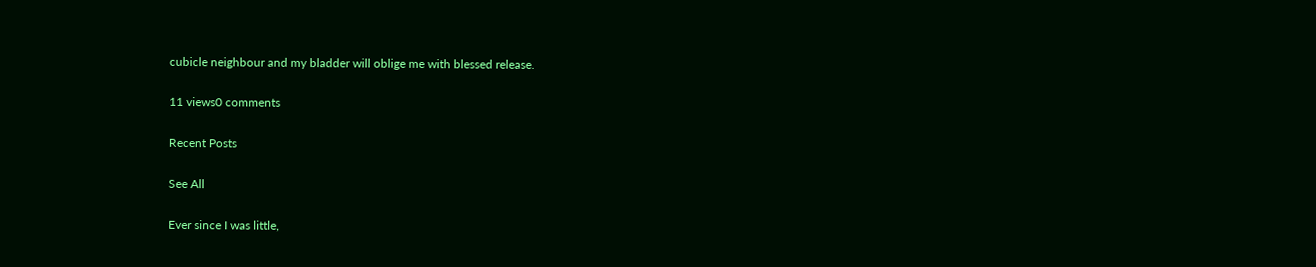cubicle neighbour and my bladder will oblige me with blessed release.

11 views0 comments

Recent Posts

See All

Ever since I was little,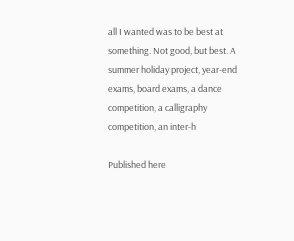all I wanted was to be best at something. Not good, but best. A summer holiday project, year-end exams, board exams, a dance competition, a calligraphy competition, an inter-h

Published here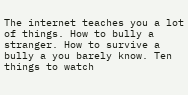The internet teaches you a lot of things. How to bully a stranger. How to survive a bully a you barely know. Ten things to watch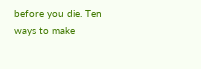before you die. Ten ways to make